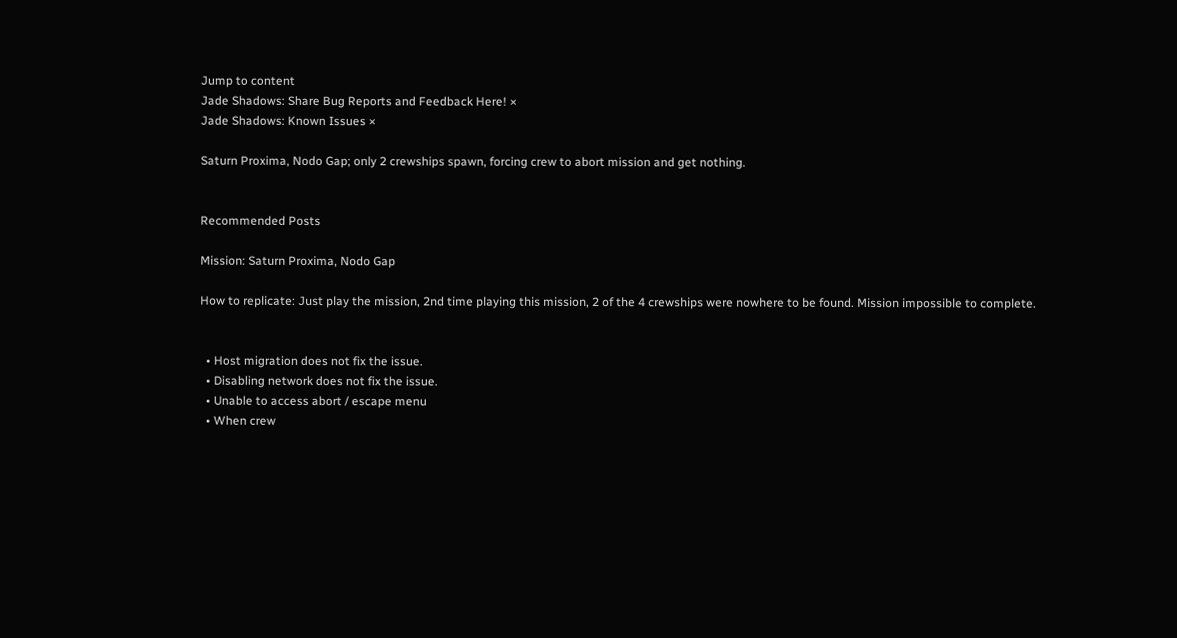Jump to content
Jade Shadows: Share Bug Reports and Feedback Here! ×
Jade Shadows: Known Issues ×

Saturn Proxima, Nodo Gap; only 2 crewships spawn, forcing crew to abort mission and get nothing.


Recommended Posts

Mission: Saturn Proxima, Nodo Gap

How to replicate: Just play the mission, 2nd time playing this mission, 2 of the 4 crewships were nowhere to be found. Mission impossible to complete.


  • Host migration does not fix the issue.
  • Disabling network does not fix the issue.
  • Unable to access abort / escape menu
  • When crew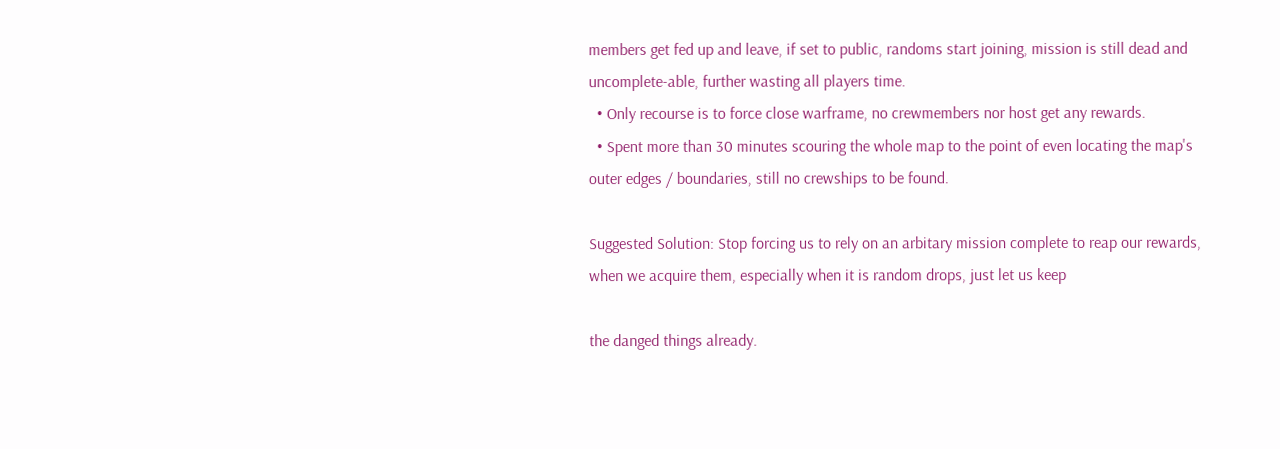members get fed up and leave, if set to public, randoms start joining, mission is still dead and uncomplete-able, further wasting all players time.
  • Only recourse is to force close warframe, no crewmembers nor host get any rewards.
  • Spent more than 30 minutes scouring the whole map to the point of even locating the map's outer edges / boundaries, still no crewships to be found.

Suggested Solution: Stop forcing us to rely on an arbitary mission complete to reap our rewards, when we acquire them, especially when it is random drops, just let us keep

the danged things already.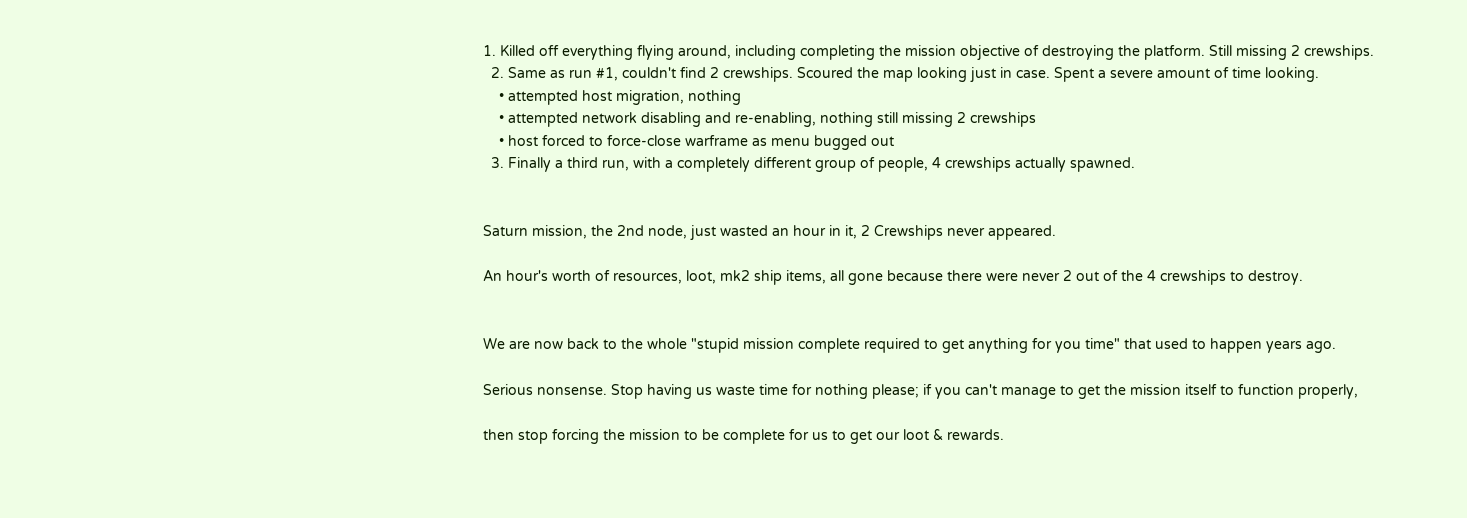1. Killed off everything flying around, including completing the mission objective of destroying the platform. Still missing 2 crewships.
  2. Same as run #1, couldn't find 2 crewships. Scoured the map looking just in case. Spent a severe amount of time looking.
    • attempted host migration, nothing
    • attempted network disabling and re-enabling, nothing still missing 2 crewships
    • host forced to force-close warframe as menu bugged out
  3. Finally a third run, with a completely different group of people, 4 crewships actually spawned.


Saturn mission, the 2nd node, just wasted an hour in it, 2 Crewships never appeared.

An hour's worth of resources, loot, mk2 ship items, all gone because there were never 2 out of the 4 crewships to destroy.


We are now back to the whole "stupid mission complete required to get anything for you time" that used to happen years ago.

Serious nonsense. Stop having us waste time for nothing please; if you can't manage to get the mission itself to function properly,

then stop forcing the mission to be complete for us to get our loot & rewards.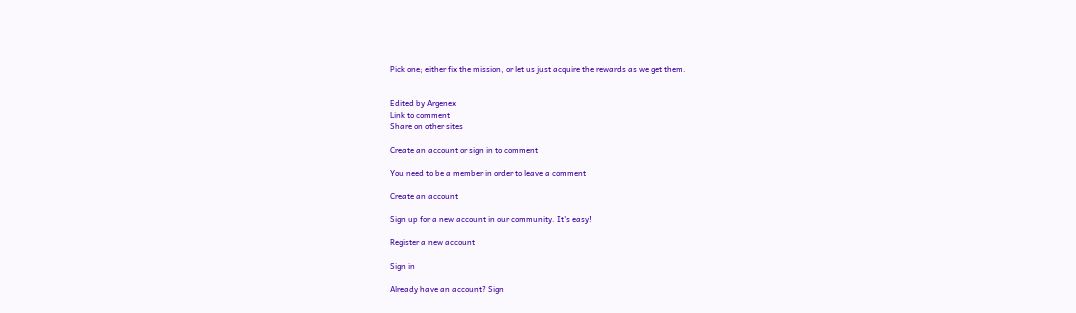Pick one; either fix the mission, or let us just acquire the rewards as we get them.


Edited by Argenex
Link to comment
Share on other sites

Create an account or sign in to comment

You need to be a member in order to leave a comment

Create an account

Sign up for a new account in our community. It's easy!

Register a new account

Sign in

Already have an account? Sign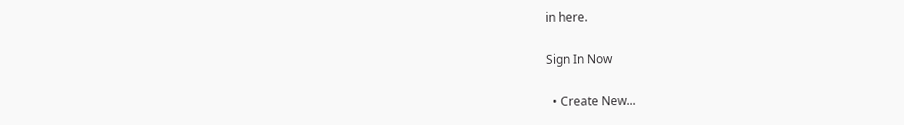in here.

Sign In Now

  • Create New...